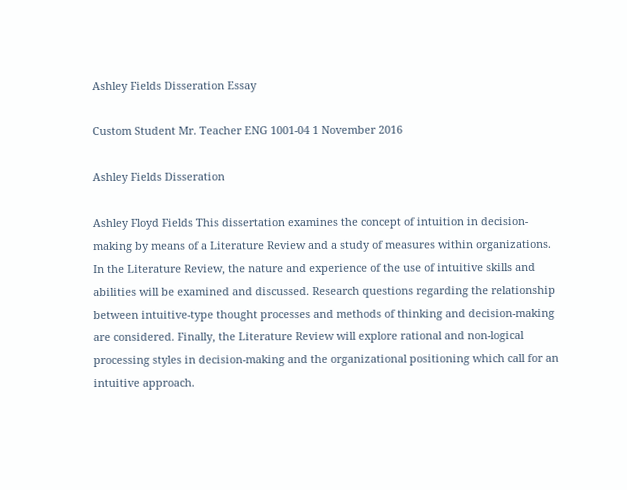Ashley Fields Disseration Essay

Custom Student Mr. Teacher ENG 1001-04 1 November 2016

Ashley Fields Disseration

Ashley Floyd Fields This dissertation examines the concept of intuition in decision-making by means of a Literature Review and a study of measures within organizations. In the Literature Review, the nature and experience of the use of intuitive skills and abilities will be examined and discussed. Research questions regarding the relationship between intuitive-type thought processes and methods of thinking and decision-making are considered. Finally, the Literature Review will explore rational and non-logical processing styles in decision-making and the organizational positioning which call for an intuitive approach.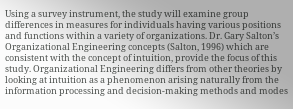Using a survey instrument, the study will examine group differences in measures for individuals having various positions and functions within a variety of organizations. Dr. Gary Salton’s Organizational Engineering concepts (Salton, 1996) which are consistent with the concept of intuition, provide the focus of this study. Organizational Engineering differs from other theories by looking at intuition as a phenomenon arising naturally from the information processing and decision-making methods and modes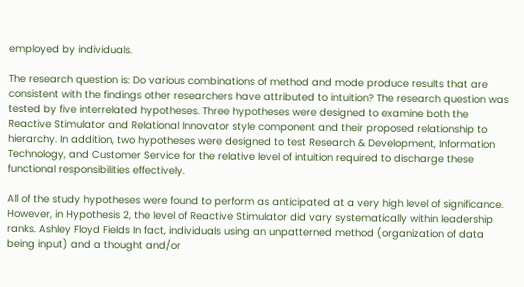employed by individuals.

The research question is: Do various combinations of method and mode produce results that are consistent with the findings other researchers have attributed to intuition? The research question was tested by five interrelated hypotheses. Three hypotheses were designed to examine both the Reactive Stimulator and Relational Innovator style component and their proposed relationship to hierarchy. In addition, two hypotheses were designed to test Research & Development, Information Technology, and Customer Service for the relative level of intuition required to discharge these functional responsibilities effectively.

All of the study hypotheses were found to perform as anticipated at a very high level of significance. However, in Hypothesis 2, the level of Reactive Stimulator did vary systematically within leadership ranks. Ashley Floyd Fields In fact, individuals using an unpatterned method (organization of data being input) and a thought and/or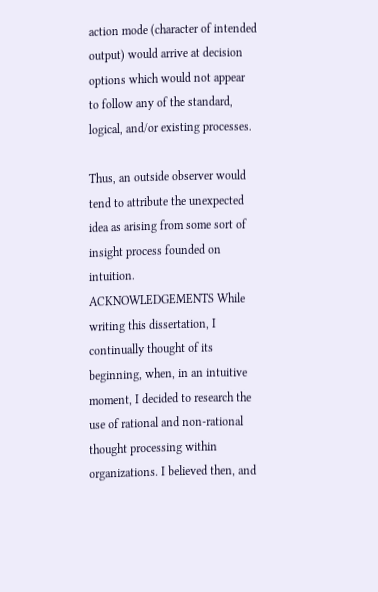action mode (character of intended output) would arrive at decision options which would not appear to follow any of the standard, logical, and/or existing processes.

Thus, an outside observer would tend to attribute the unexpected idea as arising from some sort of insight process founded on intuition. ACKNOWLEDGEMENTS While writing this dissertation, I continually thought of its beginning, when, in an intuitive moment, I decided to research the use of rational and non-rational thought processing within organizations. I believed then, and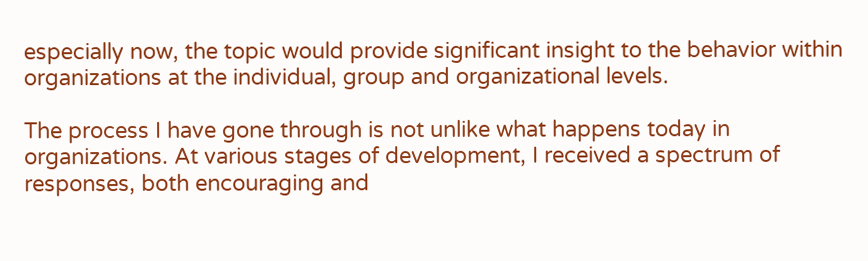especially now, the topic would provide significant insight to the behavior within organizations at the individual, group and organizational levels.

The process I have gone through is not unlike what happens today in organizations. At various stages of development, I received a spectrum of responses, both encouraging and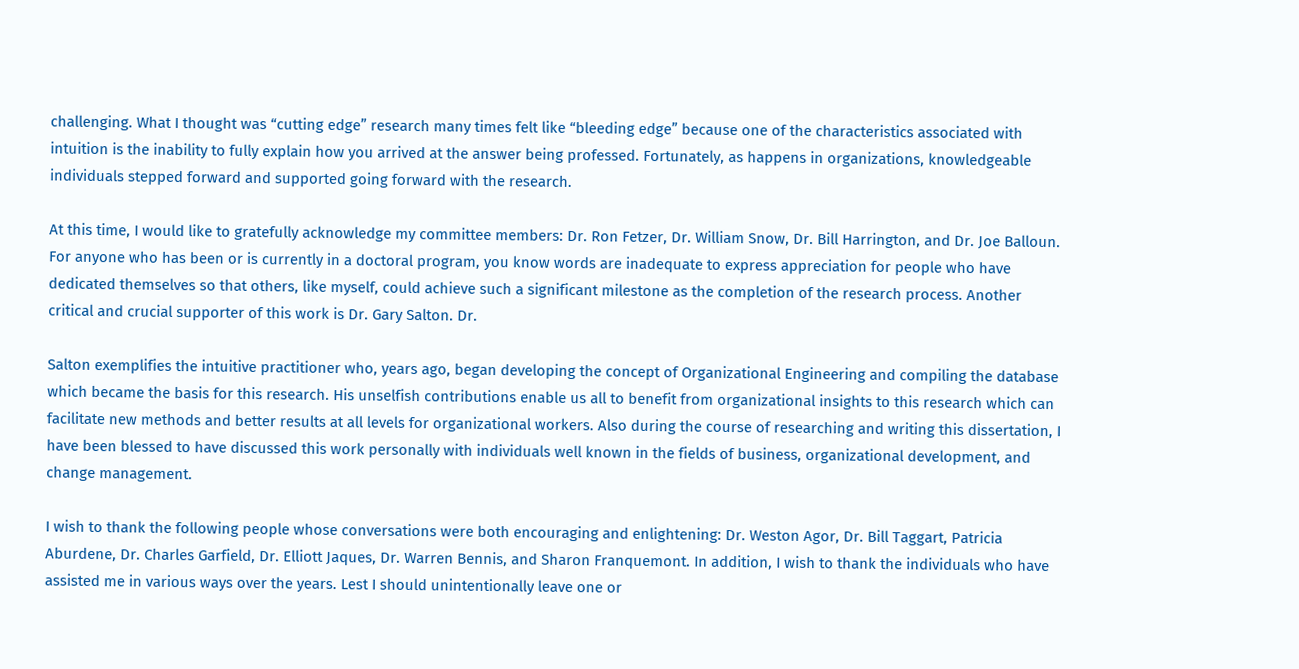challenging. What I thought was “cutting edge” research many times felt like “bleeding edge” because one of the characteristics associated with intuition is the inability to fully explain how you arrived at the answer being professed. Fortunately, as happens in organizations, knowledgeable individuals stepped forward and supported going forward with the research.

At this time, I would like to gratefully acknowledge my committee members: Dr. Ron Fetzer, Dr. William Snow, Dr. Bill Harrington, and Dr. Joe Balloun. For anyone who has been or is currently in a doctoral program, you know words are inadequate to express appreciation for people who have dedicated themselves so that others, like myself, could achieve such a significant milestone as the completion of the research process. Another critical and crucial supporter of this work is Dr. Gary Salton. Dr.

Salton exemplifies the intuitive practitioner who, years ago, began developing the concept of Organizational Engineering and compiling the database which became the basis for this research. His unselfish contributions enable us all to benefit from organizational insights to this research which can facilitate new methods and better results at all levels for organizational workers. Also during the course of researching and writing this dissertation, I have been blessed to have discussed this work personally with individuals well known in the fields of business, organizational development, and change management.

I wish to thank the following people whose conversations were both encouraging and enlightening: Dr. Weston Agor, Dr. Bill Taggart, Patricia Aburdene, Dr. Charles Garfield, Dr. Elliott Jaques, Dr. Warren Bennis, and Sharon Franquemont. In addition, I wish to thank the individuals who have assisted me in various ways over the years. Lest I should unintentionally leave one or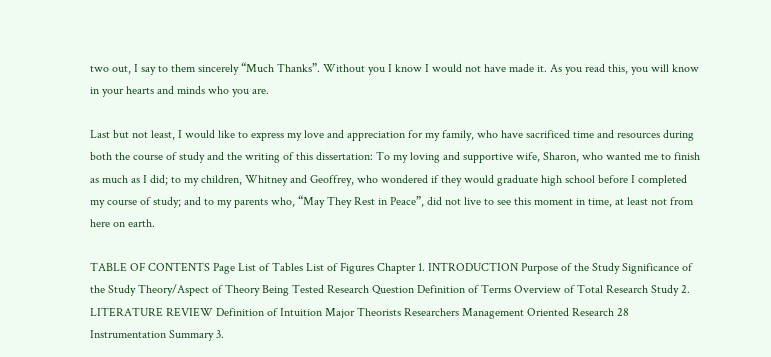two out, I say to them sincerely “Much Thanks”. Without you I know I would not have made it. As you read this, you will know in your hearts and minds who you are.

Last but not least, I would like to express my love and appreciation for my family, who have sacrificed time and resources during both the course of study and the writing of this dissertation: To my loving and supportive wife, Sharon, who wanted me to finish as much as I did; to my children, Whitney and Geoffrey, who wondered if they would graduate high school before I completed my course of study; and to my parents who, “May They Rest in Peace”, did not live to see this moment in time, at least not from here on earth.

TABLE OF CONTENTS Page List of Tables List of Figures Chapter 1. INTRODUCTION Purpose of the Study Significance of the Study Theory/Aspect of Theory Being Tested Research Question Definition of Terms Overview of Total Research Study 2. LITERATURE REVIEW Definition of Intuition Major Theorists Researchers Management Oriented Research 28 Instrumentation Summary 3.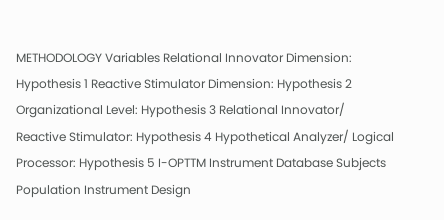METHODOLOGY Variables Relational Innovator Dimension: Hypothesis 1 Reactive Stimulator Dimension: Hypothesis 2 Organizational Level: Hypothesis 3 Relational Innovator/ Reactive Stimulator: Hypothesis 4 Hypothetical Analyzer/ Logical Processor: Hypothesis 5 I-OPTTM Instrument Database Subjects Population Instrument Design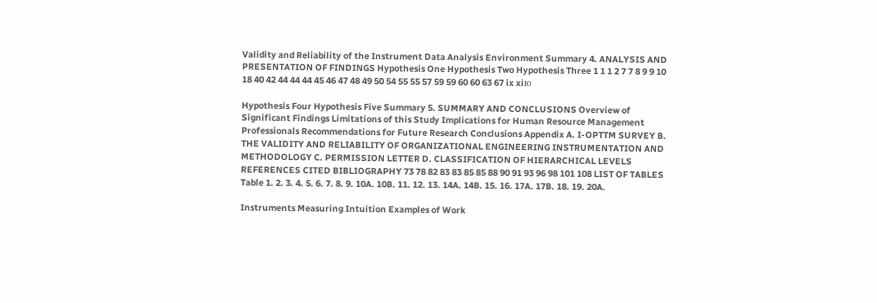Validity and Reliability of the Instrument Data Analysis Environment Summary 4. ANALYSIS AND PRESENTATION OF FINDINGS Hypothesis One Hypothesis Two Hypothesis Three 1 1 1 2 7 7 8 9 9 10 18 40 42 44 44 44 45 46 47 48 49 50 54 55 55 57 59 59 60 60 63 67 ix xiю

Hypothesis Four Hypothesis Five Summary 5. SUMMARY AND CONCLUSIONS Overview of Significant Findings Limitations of this Study Implications for Human Resource Management Professionals Recommendations for Future Research Conclusions Appendix A. I-OPTTM SURVEY B. THE VALIDITY AND RELIABILITY OF ORGANIZATIONAL ENGINEERING INSTRUMENTATION AND METHODOLOGY C. PERMISSION LETTER D. CLASSIFICATION OF HIERARCHICAL LEVELS REFERENCES CITED BIBLIOGRAPHY 73 78 82 83 83 85 85 88 90 91 93 96 98 101 108 LIST OF TABLES Table 1. 2. 3. 4. 5. 6. 7. 8. 9. 10A. 10B. 11. 12. 13. 14A. 14B. 15. 16. 17A. 17B. 18. 19. 20A.

Instruments Measuring Intuition Examples of Work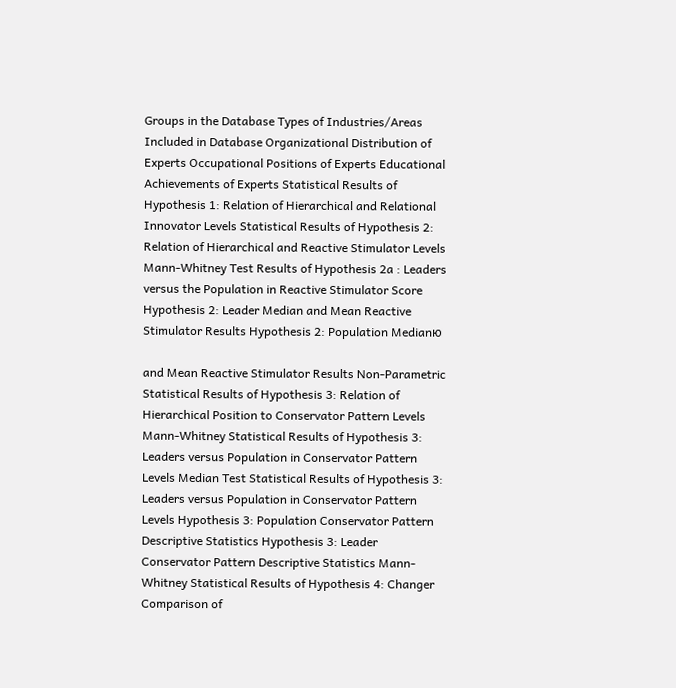Groups in the Database Types of Industries/Areas Included in Database Organizational Distribution of Experts Occupational Positions of Experts Educational Achievements of Experts Statistical Results of Hypothesis 1: Relation of Hierarchical and Relational Innovator Levels Statistical Results of Hypothesis 2: Relation of Hierarchical and Reactive Stimulator Levels Mann-Whitney Test Results of Hypothesis 2a : Leaders versus the Population in Reactive Stimulator Score Hypothesis 2: Leader Median and Mean Reactive Stimulator Results Hypothesis 2: Population Medianю

and Mean Reactive Stimulator Results Non-Parametric Statistical Results of Hypothesis 3: Relation of Hierarchical Position to Conservator Pattern Levels Mann-Whitney Statistical Results of Hypothesis 3: Leaders versus Population in Conservator Pattern Levels Median Test Statistical Results of Hypothesis 3: Leaders versus Population in Conservator Pattern Levels Hypothesis 3: Population Conservator Pattern Descriptive Statistics Hypothesis 3: Leader Conservator Pattern Descriptive Statistics Mann-Whitney Statistical Results of Hypothesis 4: Changer Comparison of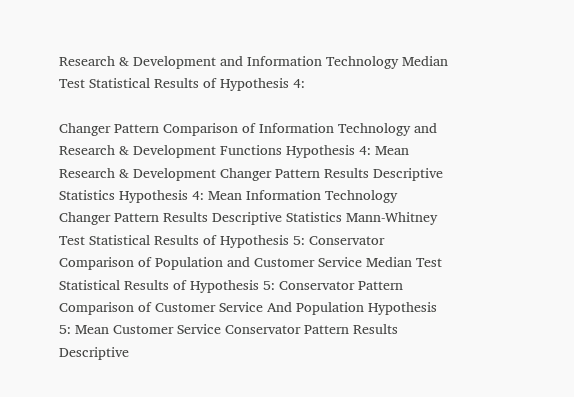Research & Development and Information Technology Median Test Statistical Results of Hypothesis 4:

Changer Pattern Comparison of Information Technology and Research & Development Functions Hypothesis 4: Mean Research & Development Changer Pattern Results Descriptive Statistics Hypothesis 4: Mean Information Technology Changer Pattern Results Descriptive Statistics Mann-Whitney Test Statistical Results of Hypothesis 5: Conservator Comparison of Population and Customer Service Median Test Statistical Results of Hypothesis 5: Conservator Pattern Comparison of Customer Service And Population Hypothesis 5: Mean Customer Service Conservator Pattern Results Descriptive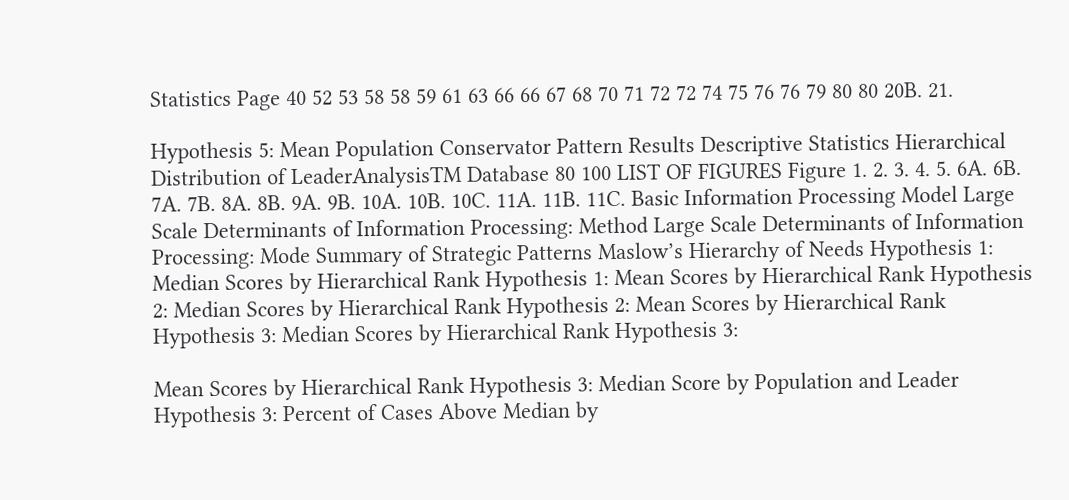Statistics Page 40 52 53 58 58 59 61 63 66 66 67 68 70 71 72 72 74 75 76 76 79 80 80 20B. 21.

Hypothesis 5: Mean Population Conservator Pattern Results Descriptive Statistics Hierarchical Distribution of LeaderAnalysisTM Database 80 100 LIST OF FIGURES Figure 1. 2. 3. 4. 5. 6A. 6B. 7A. 7B. 8A. 8B. 9A. 9B. 10A. 10B. 10C. 11A. 11B. 11C. Basic Information Processing Model Large Scale Determinants of Information Processing: Method Large Scale Determinants of Information Processing: Mode Summary of Strategic Patterns Maslow’s Hierarchy of Needs Hypothesis 1: Median Scores by Hierarchical Rank Hypothesis 1: Mean Scores by Hierarchical Rank Hypothesis 2: Median Scores by Hierarchical Rank Hypothesis 2: Mean Scores by Hierarchical Rank Hypothesis 3: Median Scores by Hierarchical Rank Hypothesis 3:

Mean Scores by Hierarchical Rank Hypothesis 3: Median Score by Population and Leader Hypothesis 3: Percent of Cases Above Median by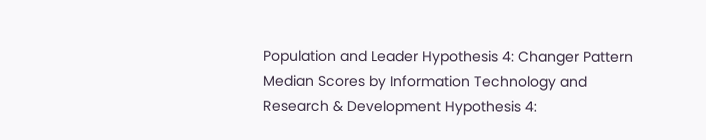Population and Leader Hypothesis 4: Changer Pattern Median Scores by Information Technology and Research & Development Hypothesis 4: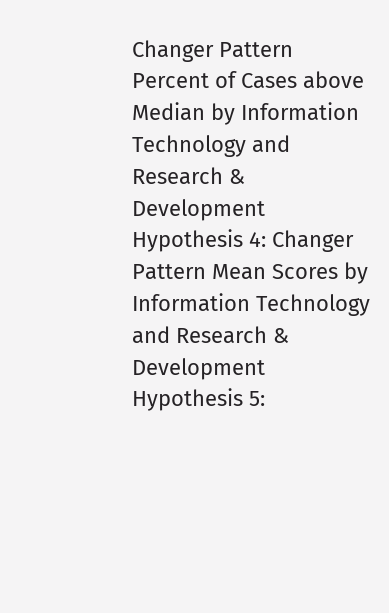Changer Pattern Percent of Cases above Median by Information Technology and Research & Development Hypothesis 4: Changer Pattern Mean Scores by Information Technology and Research & Development Hypothesis 5: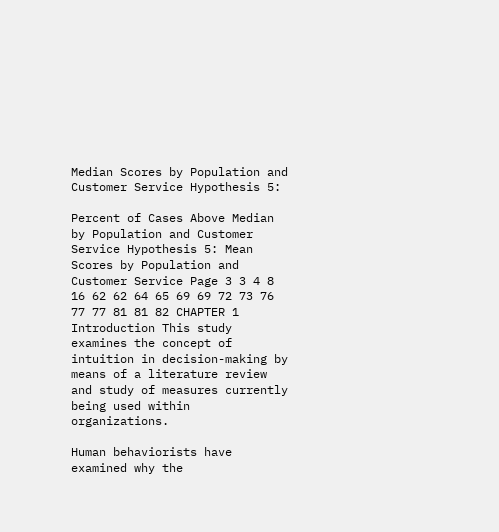Median Scores by Population and Customer Service Hypothesis 5:

Percent of Cases Above Median by Population and Customer Service Hypothesis 5: Mean Scores by Population and Customer Service Page 3 3 4 8 16 62 62 64 65 69 69 72 73 76 77 77 81 81 82 CHAPTER 1 Introduction This study examines the concept of intuition in decision-making by means of a literature review and study of measures currently being used within organizations.

Human behaviorists have examined why the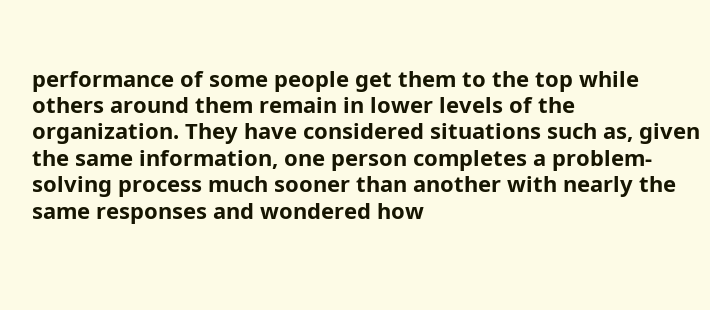performance of some people get them to the top while others around them remain in lower levels of the organization. They have considered situations such as, given the same information, one person completes a problem-solving process much sooner than another with nearly the same responses and wondered how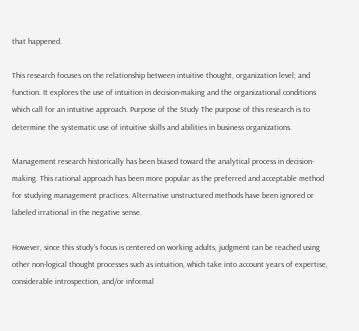that happened.

This research focuses on the relationship between intuitive thought, organization level; and function. It explores the use of intuition in decision-making and the organizational conditions which call for an intuitive approach. Purpose of the Study The purpose of this research is to determine the systematic use of intuitive skills and abilities in business organizations.

Management research historically has been biased toward the analytical process in decision-making. This rational approach has been more popular as the preferred and acceptable method for studying management practices. Alternative unstructured methods have been ignored or labeled irrational in the negative sense.

However, since this study’s focus is centered on working adults, judgment can be reached using other non-logical thought processes such as intuition, which take into account years of expertise, considerable introspection, and/or informal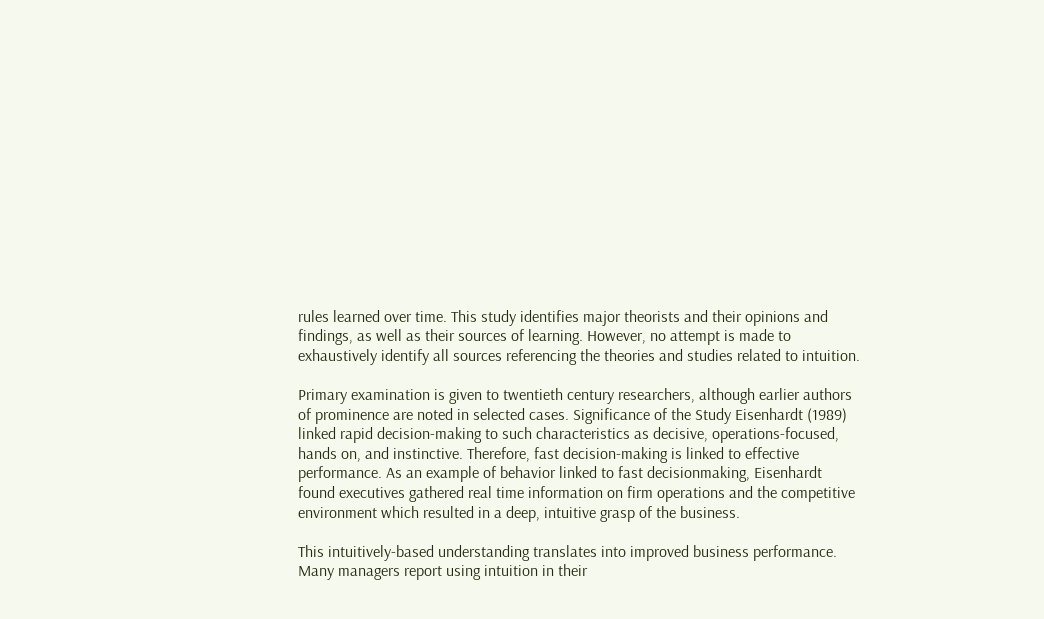rules learned over time. This study identifies major theorists and their opinions and findings, as well as their sources of learning. However, no attempt is made to exhaustively identify all sources referencing the theories and studies related to intuition.

Primary examination is given to twentieth century researchers, although earlier authors of prominence are noted in selected cases. Significance of the Study Eisenhardt (1989) linked rapid decision-making to such characteristics as decisive, operations-focused, hands on, and instinctive. Therefore, fast decision-making is linked to effective performance. As an example of behavior linked to fast decisionmaking, Eisenhardt found executives gathered real time information on firm operations and the competitive environment which resulted in a deep, intuitive grasp of the business.

This intuitively-based understanding translates into improved business performance. Many managers report using intuition in their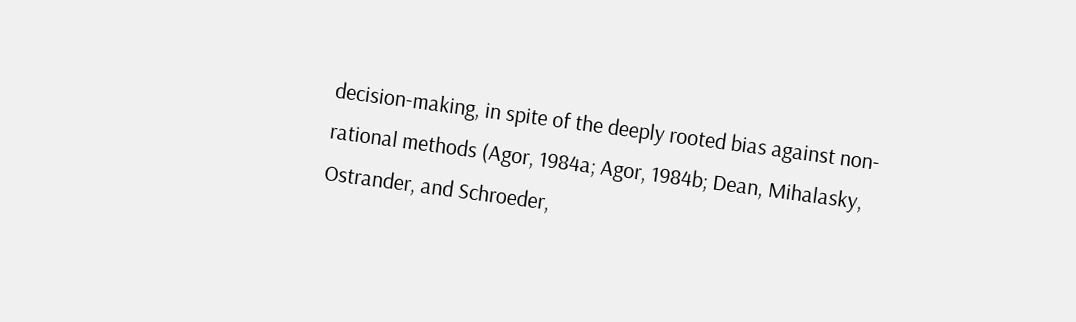decision-making, in spite of the deeply rooted bias against non-rational methods (Agor, 1984a; Agor, 1984b; Dean, Mihalasky, Ostrander, and Schroeder,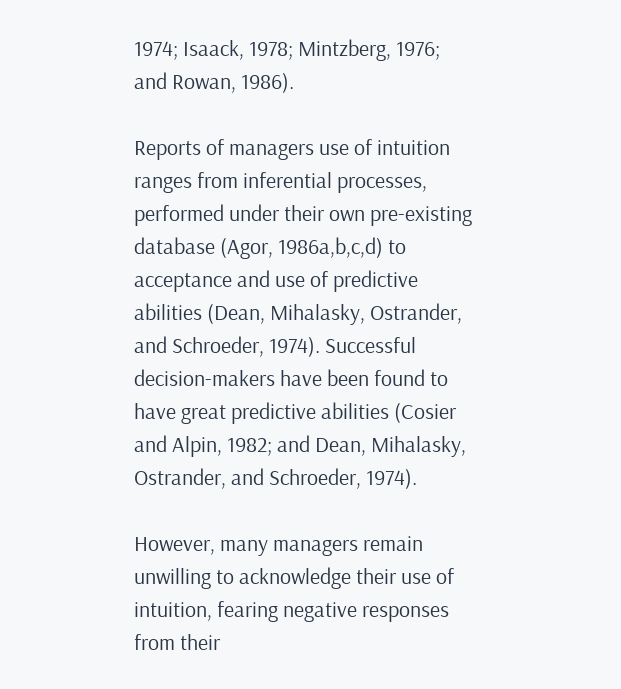1974; Isaack, 1978; Mintzberg, 1976; and Rowan, 1986).

Reports of managers use of intuition ranges from inferential processes, performed under their own pre-existing database (Agor, 1986a,b,c,d) to acceptance and use of predictive abilities (Dean, Mihalasky, Ostrander, and Schroeder, 1974). Successful decision-makers have been found to have great predictive abilities (Cosier and Alpin, 1982; and Dean, Mihalasky, Ostrander, and Schroeder, 1974).

However, many managers remain unwilling to acknowledge their use of intuition, fearing negative responses from their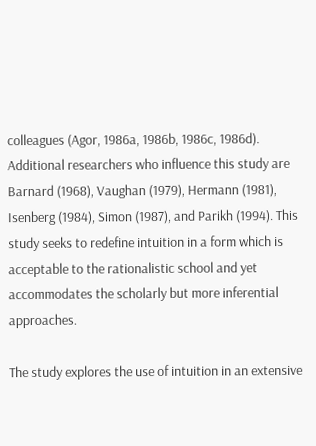colleagues (Agor, 1986a, 1986b, 1986c, 1986d). Additional researchers who influence this study are Barnard (1968), Vaughan (1979), Hermann (1981), Isenberg (1984), Simon (1987), and Parikh (1994). This study seeks to redefine intuition in a form which is acceptable to the rationalistic school and yet accommodates the scholarly but more inferential approaches.

The study explores the use of intuition in an extensive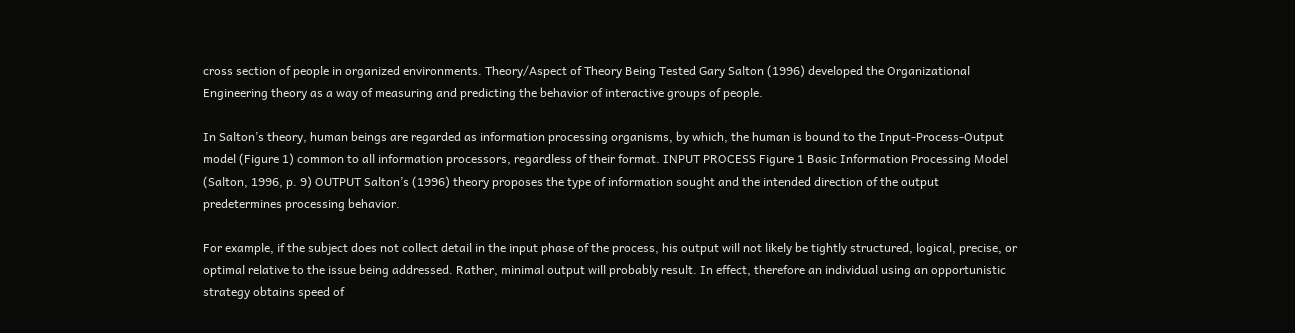cross section of people in organized environments. Theory/Aspect of Theory Being Tested Gary Salton (1996) developed the Organizational Engineering theory as a way of measuring and predicting the behavior of interactive groups of people.

In Salton’s theory, human beings are regarded as information processing organisms, by which, the human is bound to the Input-Process-Output model (Figure 1) common to all information processors, regardless of their format. INPUT PROCESS Figure 1 Basic Information Processing Model (Salton, 1996, p. 9) OUTPUT Salton’s (1996) theory proposes the type of information sought and the intended direction of the output predetermines processing behavior.

For example, if the subject does not collect detail in the input phase of the process, his output will not likely be tightly structured, logical, precise, or optimal relative to the issue being addressed. Rather, minimal output will probably result. In effect, therefore an individual using an opportunistic strategy obtains speed of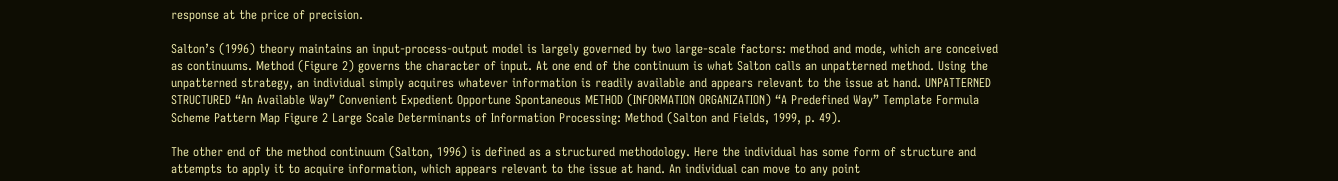response at the price of precision.

Salton’s (1996) theory maintains an input-process-output model is largely governed by two large-scale factors: method and mode, which are conceived as continuums. Method (Figure 2) governs the character of input. At one end of the continuum is what Salton calls an unpatterned method. Using the unpatterned strategy, an individual simply acquires whatever information is readily available and appears relevant to the issue at hand. UNPATTERNED STRUCTURED “An Available Way” Convenient Expedient Opportune Spontaneous METHOD (INFORMATION ORGANIZATION) “A Predefined Way” Template Formula Scheme Pattern Map Figure 2 Large Scale Determinants of Information Processing: Method (Salton and Fields, 1999, p. 49).

The other end of the method continuum (Salton, 1996) is defined as a structured methodology. Here the individual has some form of structure and attempts to apply it to acquire information, which appears relevant to the issue at hand. An individual can move to any point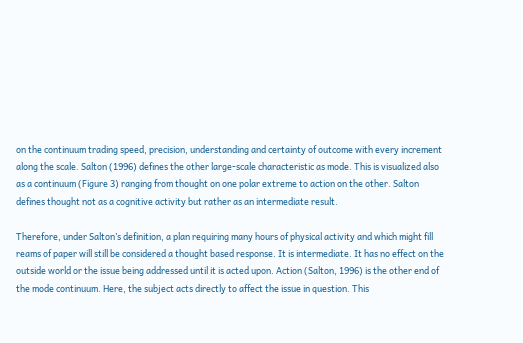on the continuum trading speed, precision, understanding and certainty of outcome with every increment along the scale. Salton (1996) defines the other large-scale characteristic as mode. This is visualized also as a continuum (Figure 3) ranging from thought on one polar extreme to action on the other. Salton defines thought not as a cognitive activity but rather as an intermediate result.

Therefore, under Salton’s definition, a plan requiring many hours of physical activity and which might fill reams of paper will still be considered a thought based response. It is intermediate. It has no effect on the outside world or the issue being addressed until it is acted upon. Action (Salton, 1996) is the other end of the mode continuum. Here, the subject acts directly to affect the issue in question. This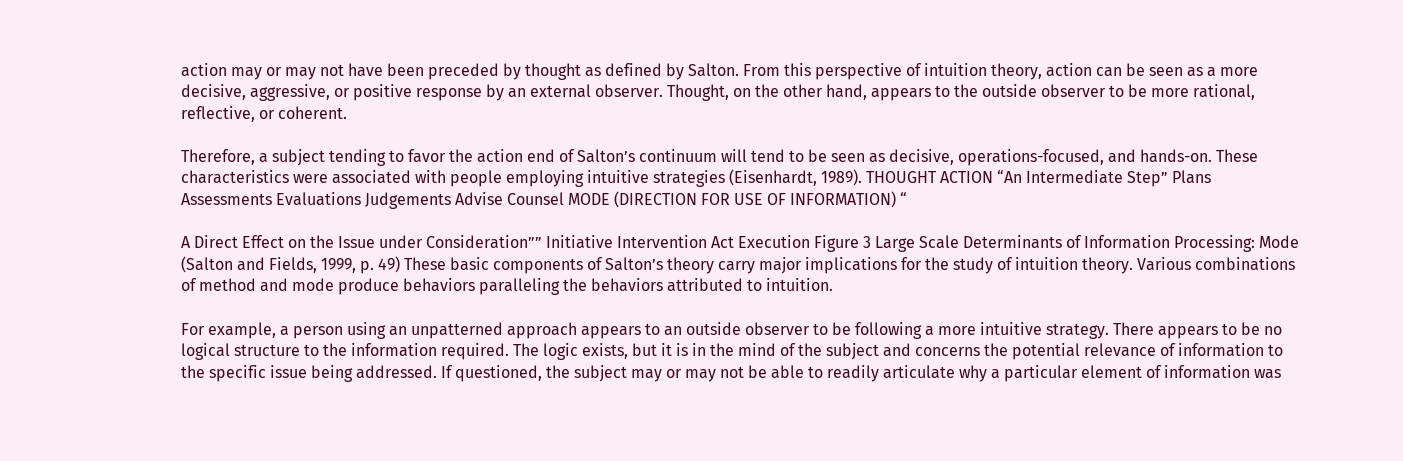action may or may not have been preceded by thought as defined by Salton. From this perspective of intuition theory, action can be seen as a more decisive, aggressive, or positive response by an external observer. Thought, on the other hand, appears to the outside observer to be more rational, reflective, or coherent.

Therefore, a subject tending to favor the action end of Salton’s continuum will tend to be seen as decisive, operations-focused, and hands-on. These characteristics were associated with people employing intuitive strategies (Eisenhardt, 1989). THOUGHT ACTION “An Intermediate Step” Plans Assessments Evaluations Judgements Advise Counsel MODE (DIRECTION FOR USE OF INFORMATION) “

A Direct Effect on the Issue under Consideration”” Initiative Intervention Act Execution Figure 3 Large Scale Determinants of Information Processing: Mode (Salton and Fields, 1999, p. 49) These basic components of Salton’s theory carry major implications for the study of intuition theory. Various combinations of method and mode produce behaviors paralleling the behaviors attributed to intuition.

For example, a person using an unpatterned approach appears to an outside observer to be following a more intuitive strategy. There appears to be no logical structure to the information required. The logic exists, but it is in the mind of the subject and concerns the potential relevance of information to the specific issue being addressed. If questioned, the subject may or may not be able to readily articulate why a particular element of information was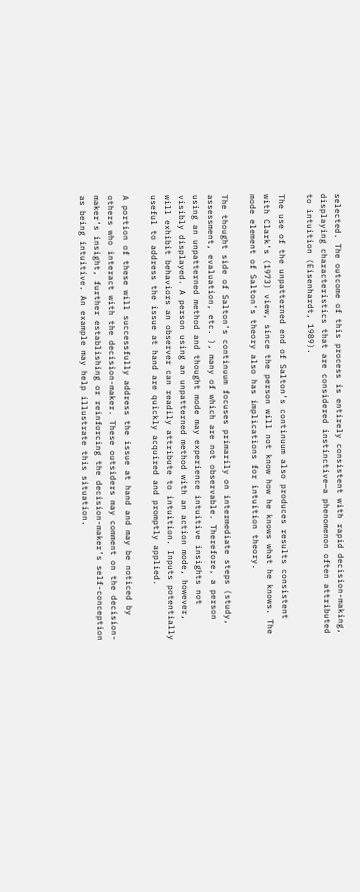selected. The outcome of this process is entirely consistent with rapid decision-making, displaying characteristics that are considered instinctive—a phenomenon often attributed to intuition (Eisenhardt, 1989).

The use of the unpatterned end of Salton’s continuum also produces results consistent with Clark’s (1973) view, since the person will not know how he knows what he knows. The mode element of Salton’s theory also has implications for intuition theory.

The thought side of Salton’s continuum focuses primarily on intermediate steps (study, assessment, evaluation, etc. ), many of which are not observable. Therefore, a person using an unpatterned method and thought mode may experience intuitive insights not visibly displayed. A person using an unpatterned method with an action mode, however, will exhibit behaviors an observer can readily attribute to intuition. Inputs potentially useful to address the issue at hand are quickly acquired and promptly applied.

A portion of these will successfully address the issue at hand and may be noticed by others who interact with the decision-maker. These outsiders may comment on the decision-maker’s insight, further establishing or reinforcing the decision-maker’s self-conception as being intuitive. An example may help illustrate this situation.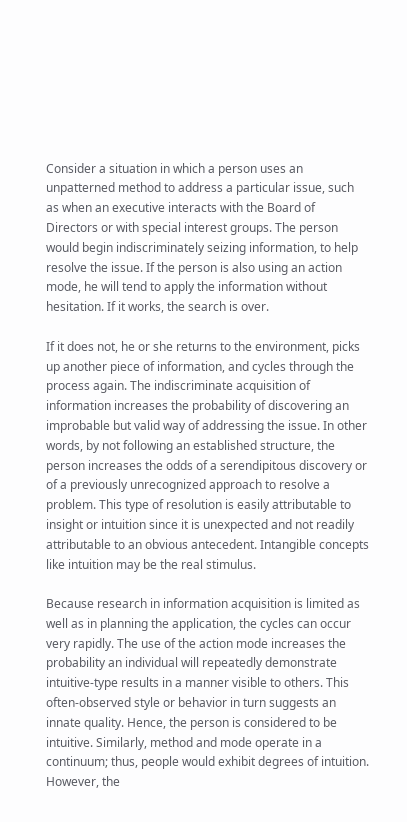Consider a situation in which a person uses an unpatterned method to address a particular issue, such as when an executive interacts with the Board of Directors or with special interest groups. The person would begin indiscriminately seizing information, to help resolve the issue. If the person is also using an action mode, he will tend to apply the information without hesitation. If it works, the search is over.

If it does not, he or she returns to the environment, picks up another piece of information, and cycles through the process again. The indiscriminate acquisition of information increases the probability of discovering an improbable but valid way of addressing the issue. In other words, by not following an established structure, the person increases the odds of a serendipitous discovery or of a previously unrecognized approach to resolve a problem. This type of resolution is easily attributable to insight or intuition since it is unexpected and not readily attributable to an obvious antecedent. Intangible concepts like intuition may be the real stimulus.

Because research in information acquisition is limited as well as in planning the application, the cycles can occur very rapidly. The use of the action mode increases the probability an individual will repeatedly demonstrate intuitive-type results in a manner visible to others. This often-observed style or behavior in turn suggests an innate quality. Hence, the person is considered to be intuitive. Similarly, method and mode operate in a continuum; thus, people would exhibit degrees of intuition. However, the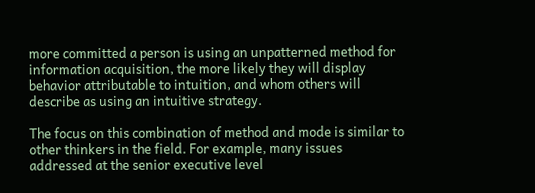more committed a person is using an unpatterned method for information acquisition, the more likely they will display behavior attributable to intuition, and whom others will describe as using an intuitive strategy.

The focus on this combination of method and mode is similar to other thinkers in the field. For example, many issues addressed at the senior executive level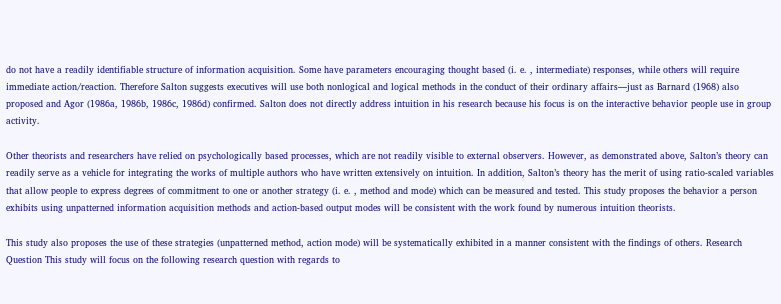do not have a readily identifiable structure of information acquisition. Some have parameters encouraging thought based (i. e. , intermediate) responses, while others will require immediate action/reaction. Therefore Salton suggests executives will use both nonlogical and logical methods in the conduct of their ordinary affairs—just as Barnard (1968) also proposed and Agor (1986a, 1986b, 1986c, 1986d) confirmed. Salton does not directly address intuition in his research because his focus is on the interactive behavior people use in group activity.

Other theorists and researchers have relied on psychologically based processes, which are not readily visible to external observers. However, as demonstrated above, Salton’s theory can readily serve as a vehicle for integrating the works of multiple authors who have written extensively on intuition. In addition, Salton’s theory has the merit of using ratio-scaled variables that allow people to express degrees of commitment to one or another strategy (i. e. , method and mode) which can be measured and tested. This study proposes the behavior a person exhibits using unpatterned information acquisition methods and action-based output modes will be consistent with the work found by numerous intuition theorists.

This study also proposes the use of these strategies (unpatterned method, action mode) will be systematically exhibited in a manner consistent with the findings of others. Research Question This study will focus on the following research question with regards to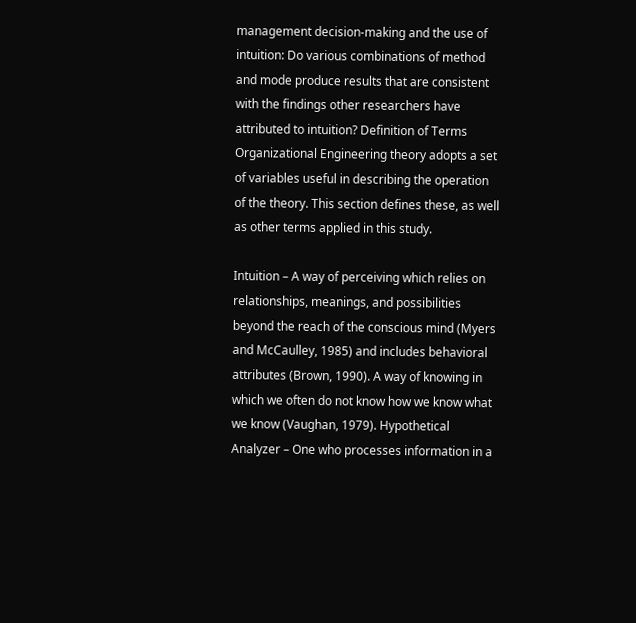management decision-making and the use of intuition: Do various combinations of method and mode produce results that are consistent with the findings other researchers have attributed to intuition? Definition of Terms Organizational Engineering theory adopts a set of variables useful in describing the operation of the theory. This section defines these, as well as other terms applied in this study.

Intuition – A way of perceiving which relies on relationships, meanings, and possibilities beyond the reach of the conscious mind (Myers and McCaulley, 1985) and includes behavioral attributes (Brown, 1990). A way of knowing in which we often do not know how we know what we know (Vaughan, 1979). Hypothetical Analyzer – One who processes information in a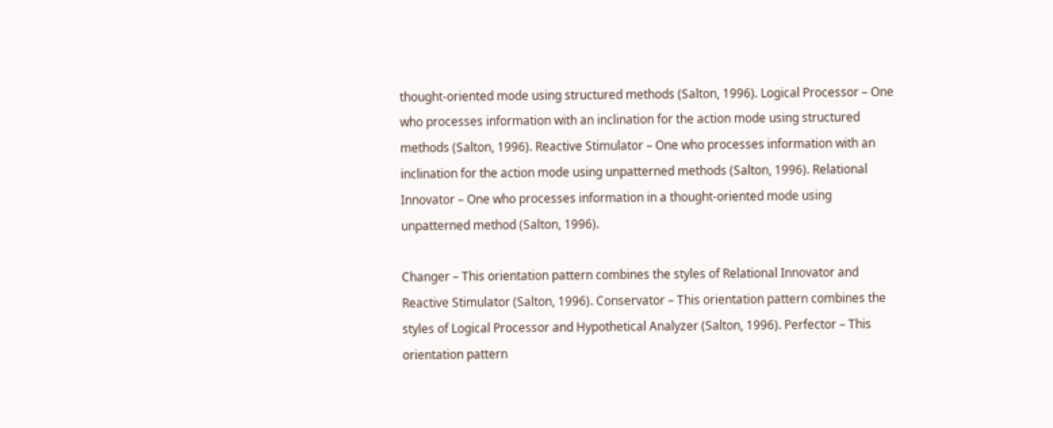thought-oriented mode using structured methods (Salton, 1996). Logical Processor – One who processes information with an inclination for the action mode using structured methods (Salton, 1996). Reactive Stimulator – One who processes information with an inclination for the action mode using unpatterned methods (Salton, 1996). Relational Innovator – One who processes information in a thought-oriented mode using unpatterned method (Salton, 1996).

Changer – This orientation pattern combines the styles of Relational Innovator and Reactive Stimulator (Salton, 1996). Conservator – This orientation pattern combines the styles of Logical Processor and Hypothetical Analyzer (Salton, 1996). Perfector – This orientation pattern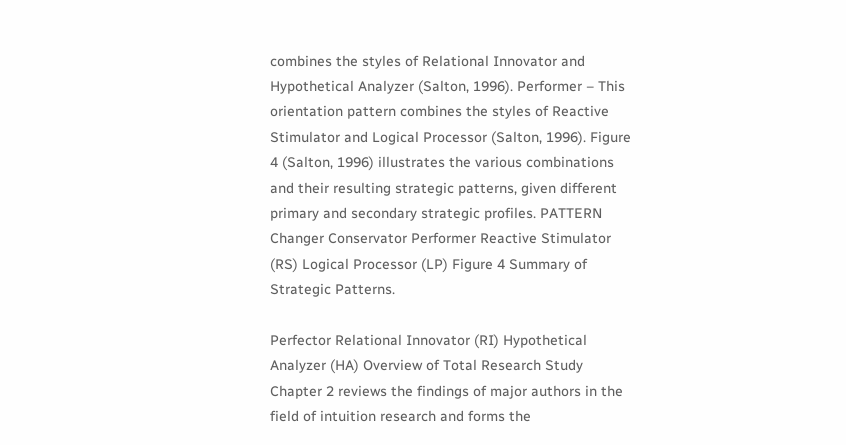combines the styles of Relational Innovator and Hypothetical Analyzer (Salton, 1996). Performer – This orientation pattern combines the styles of Reactive Stimulator and Logical Processor (Salton, 1996). Figure 4 (Salton, 1996) illustrates the various combinations and their resulting strategic patterns, given different primary and secondary strategic profiles. PATTERN Changer Conservator Performer Reactive Stimulator (RS) Logical Processor (LP) Figure 4 Summary of Strategic Patterns.

Perfector Relational Innovator (RI) Hypothetical Analyzer (HA) Overview of Total Research Study Chapter 2 reviews the findings of major authors in the field of intuition research and forms the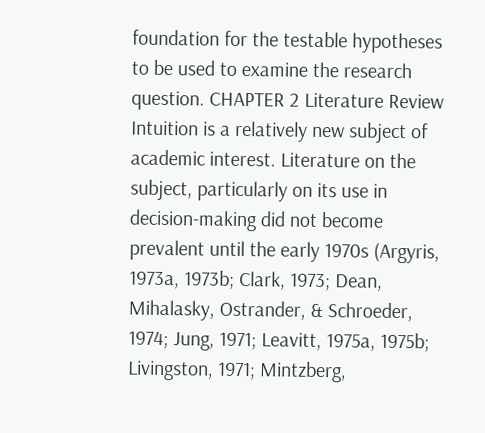foundation for the testable hypotheses to be used to examine the research question. CHAPTER 2 Literature Review Intuition is a relatively new subject of academic interest. Literature on the subject, particularly on its use in decision-making did not become prevalent until the early 1970s (Argyris, 1973a, 1973b; Clark, 1973; Dean, Mihalasky, Ostrander, & Schroeder, 1974; Jung, 1971; Leavitt, 1975a, 1975b; Livingston, 1971; Mintzberg,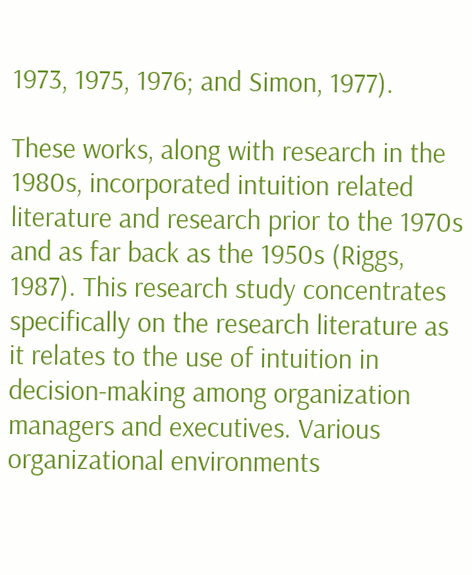1973, 1975, 1976; and Simon, 1977).

These works, along with research in the 1980s, incorporated intuition related literature and research prior to the 1970s and as far back as the 1950s (Riggs, 1987). This research study concentrates specifically on the research literature as it relates to the use of intuition in decision-making among organization managers and executives. Various organizational environments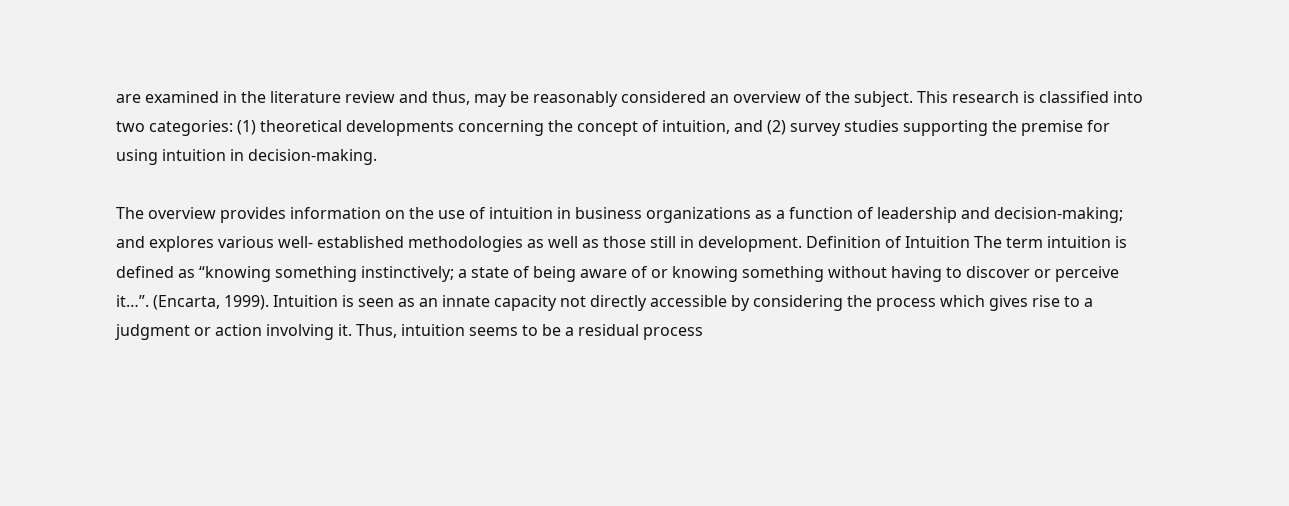are examined in the literature review and thus, may be reasonably considered an overview of the subject. This research is classified into two categories: (1) theoretical developments concerning the concept of intuition, and (2) survey studies supporting the premise for using intuition in decision-making.

The overview provides information on the use of intuition in business organizations as a function of leadership and decision-making; and explores various well- established methodologies as well as those still in development. Definition of Intuition The term intuition is defined as “knowing something instinctively; a state of being aware of or knowing something without having to discover or perceive it…”. (Encarta, 1999). Intuition is seen as an innate capacity not directly accessible by considering the process which gives rise to a judgment or action involving it. Thus, intuition seems to be a residual process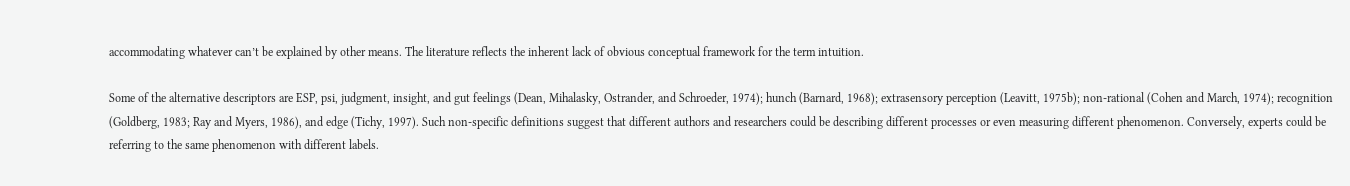accommodating whatever can’t be explained by other means. The literature reflects the inherent lack of obvious conceptual framework for the term intuition.

Some of the alternative descriptors are ESP, psi, judgment, insight, and gut feelings (Dean, Mihalasky, Ostrander, and Schroeder, 1974); hunch (Barnard, 1968); extrasensory perception (Leavitt, 1975b); non-rational (Cohen and March, 1974); recognition (Goldberg, 1983; Ray and Myers, 1986), and edge (Tichy, 1997). Such non-specific definitions suggest that different authors and researchers could be describing different processes or even measuring different phenomenon. Conversely, experts could be referring to the same phenomenon with different labels.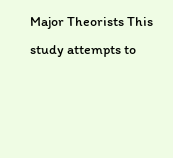Major Theorists This study attempts to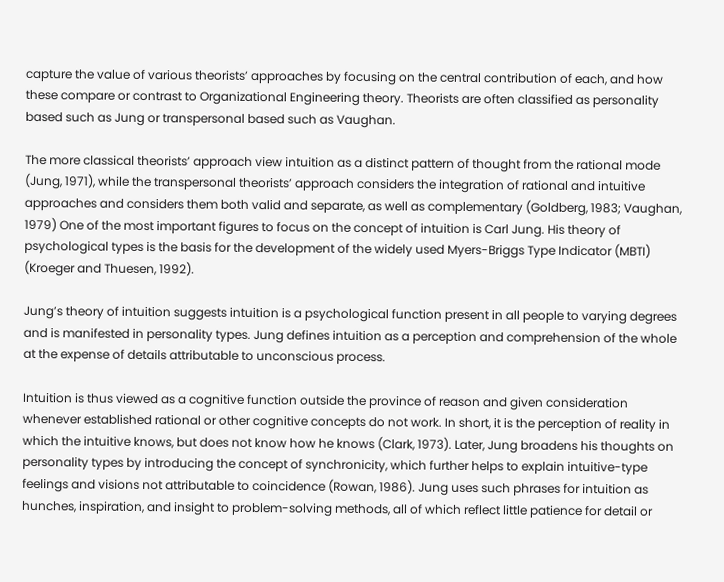capture the value of various theorists’ approaches by focusing on the central contribution of each, and how these compare or contrast to Organizational Engineering theory. Theorists are often classified as personality based such as Jung or transpersonal based such as Vaughan.

The more classical theorists’ approach view intuition as a distinct pattern of thought from the rational mode (Jung, 1971), while the transpersonal theorists’ approach considers the integration of rational and intuitive approaches and considers them both valid and separate, as well as complementary (Goldberg, 1983; Vaughan, 1979) One of the most important figures to focus on the concept of intuition is Carl Jung. His theory of psychological types is the basis for the development of the widely used Myers-Briggs Type Indicator (MBTI) (Kroeger and Thuesen, 1992).

Jung’s theory of intuition suggests intuition is a psychological function present in all people to varying degrees and is manifested in personality types. Jung defines intuition as a perception and comprehension of the whole at the expense of details attributable to unconscious process.

Intuition is thus viewed as a cognitive function outside the province of reason and given consideration whenever established rational or other cognitive concepts do not work. In short, it is the perception of reality in which the intuitive knows, but does not know how he knows (Clark, 1973). Later, Jung broadens his thoughts on personality types by introducing the concept of synchronicity, which further helps to explain intuitive-type feelings and visions not attributable to coincidence (Rowan, 1986). Jung uses such phrases for intuition as hunches, inspiration, and insight to problem-solving methods, all of which reflect little patience for detail or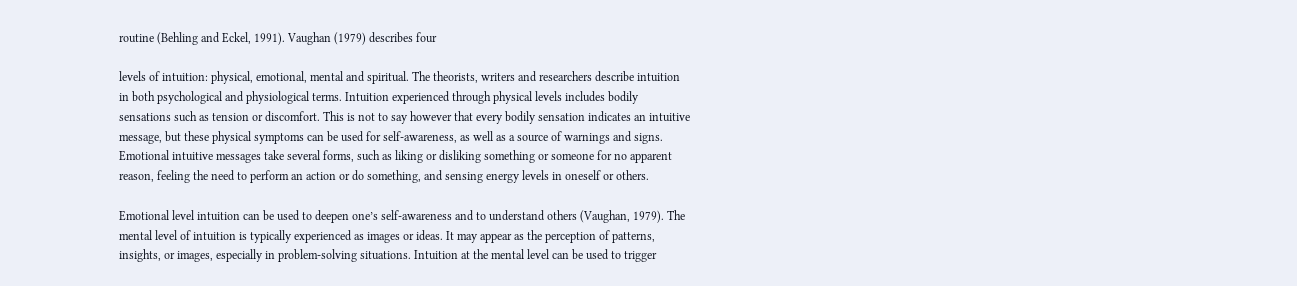routine (Behling and Eckel, 1991). Vaughan (1979) describes four

levels of intuition: physical, emotional, mental and spiritual. The theorists, writers and researchers describe intuition in both psychological and physiological terms. Intuition experienced through physical levels includes bodily sensations such as tension or discomfort. This is not to say however that every bodily sensation indicates an intuitive message, but these physical symptoms can be used for self-awareness, as well as a source of warnings and signs. Emotional intuitive messages take several forms, such as liking or disliking something or someone for no apparent reason, feeling the need to perform an action or do something, and sensing energy levels in oneself or others.

Emotional level intuition can be used to deepen one’s self-awareness and to understand others (Vaughan, 1979). The mental level of intuition is typically experienced as images or ideas. It may appear as the perception of patterns, insights, or images, especially in problem-solving situations. Intuition at the mental level can be used to trigger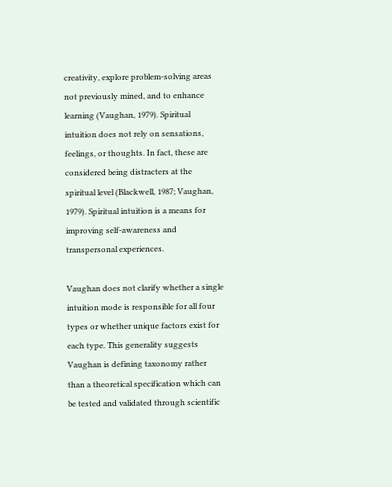creativity, explore problem-solving areas not previously mined, and to enhance learning (Vaughan, 1979). Spiritual intuition does not rely on sensations, feelings, or thoughts. In fact, these are considered being distracters at the spiritual level (Blackwell, 1987; Vaughan, 1979). Spiritual intuition is a means for improving self-awareness and transpersonal experiences.

Vaughan does not clarify whether a single intuition mode is responsible for all four types or whether unique factors exist for each type. This generality suggests Vaughan is defining taxonomy rather than a theoretical specification which can be tested and validated through scientific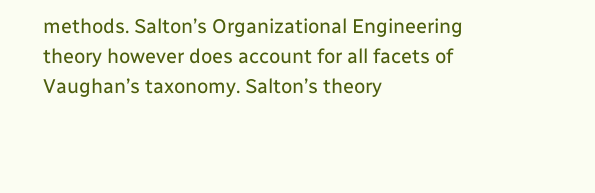methods. Salton’s Organizational Engineering theory however does account for all facets of Vaughan’s taxonomy. Salton’s theory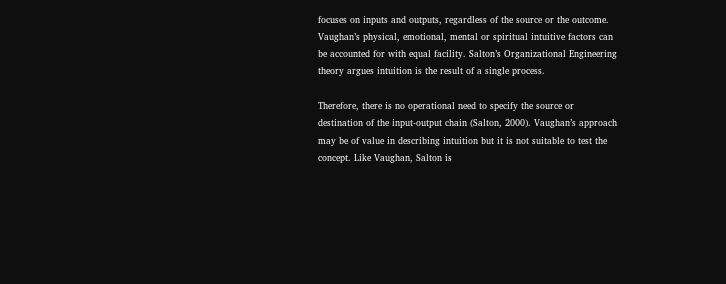focuses on inputs and outputs, regardless of the source or the outcome. Vaughan’s physical, emotional, mental or spiritual intuitive factors can be accounted for with equal facility. Salton’s Organizational Engineering theory argues intuition is the result of a single process.

Therefore, there is no operational need to specify the source or destination of the input-output chain (Salton, 2000). Vaughan’s approach may be of value in describing intuition but it is not suitable to test the concept. Like Vaughan, Salton is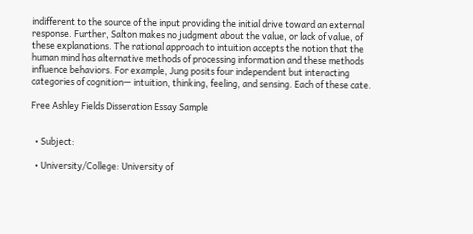indifferent to the source of the input providing the initial drive toward an external response. Further, Salton makes no judgment about the value, or lack of value, of these explanations. The rational approach to intuition accepts the notion that the human mind has alternative methods of processing information and these methods influence behaviors. For example, Jung posits four independent but interacting categories of cognition— intuition, thinking, feeling, and sensing. Each of these cate.

Free Ashley Fields Disseration Essay Sample


  • Subject:

  • University/College: University of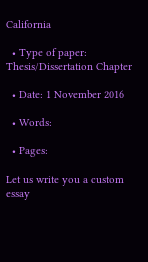California

  • Type of paper: Thesis/Dissertation Chapter

  • Date: 1 November 2016

  • Words:

  • Pages:

Let us write you a custom essay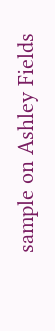sample on Ashley Fields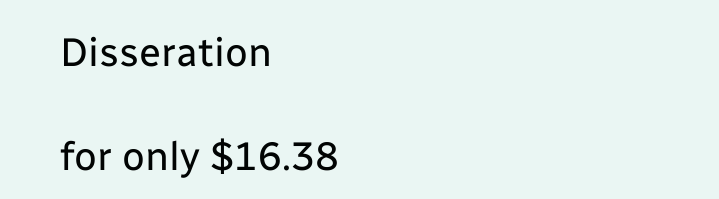Disseration

for only $16.38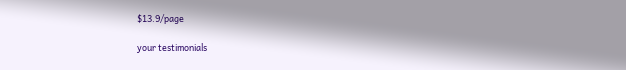$13.9/page

your testimonials